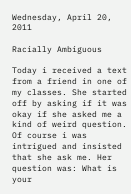Wednesday, April 20, 2011

Racially Ambiguous

Today i received a text from a friend in one of my classes. She started off by asking if it was okay if she asked me a kind of weird question. Of course i was intrigued and insisted that she ask me. Her question was: What is your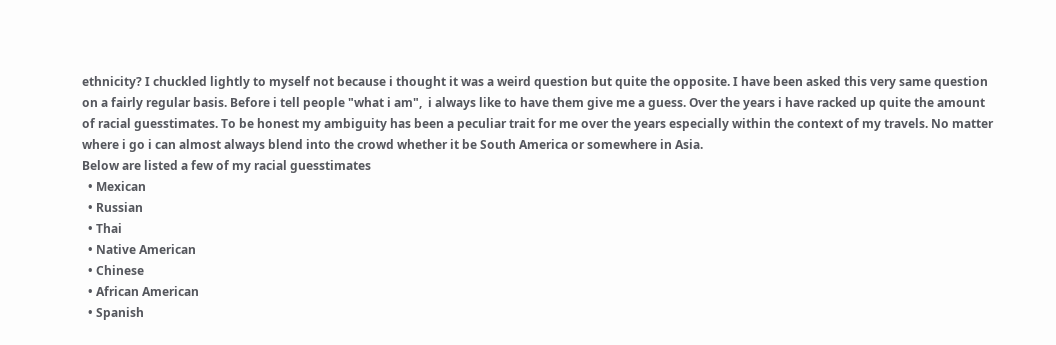ethnicity? I chuckled lightly to myself not because i thought it was a weird question but quite the opposite. I have been asked this very same question on a fairly regular basis. Before i tell people "what i am",  i always like to have them give me a guess. Over the years i have racked up quite the amount of racial guesstimates. To be honest my ambiguity has been a peculiar trait for me over the years especially within the context of my travels. No matter where i go i can almost always blend into the crowd whether it be South America or somewhere in Asia.
Below are listed a few of my racial guesstimates
  • Mexican
  • Russian
  • Thai
  • Native American
  • Chinese
  • African American
  • Spanish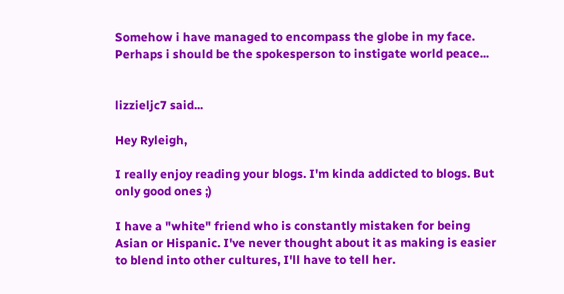Somehow i have managed to encompass the globe in my face. Perhaps i should be the spokesperson to instigate world peace...


lizzieljc7 said...

Hey Ryleigh,

I really enjoy reading your blogs. I'm kinda addicted to blogs. But only good ones ;)

I have a "white" friend who is constantly mistaken for being Asian or Hispanic. I've never thought about it as making is easier to blend into other cultures, I'll have to tell her.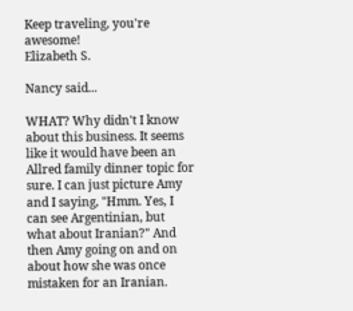Keep traveling, you're awesome!
Elizabeth S.

Nancy said...

WHAT? Why didn't I know about this business. It seems like it would have been an Allred family dinner topic for sure. I can just picture Amy and I saying, "Hmm. Yes, I can see Argentinian, but what about Iranian?" And then Amy going on and on about how she was once mistaken for an Iranian.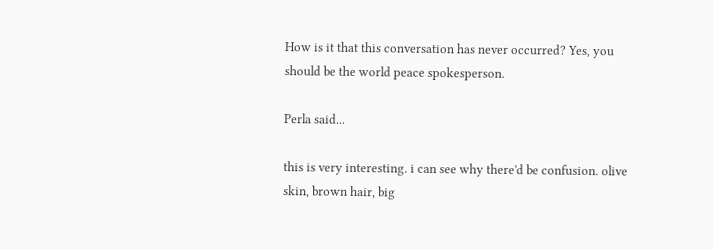How is it that this conversation has never occurred? Yes, you should be the world peace spokesperson.

Perla said...

this is very interesting. i can see why there'd be confusion. olive skin, brown hair, big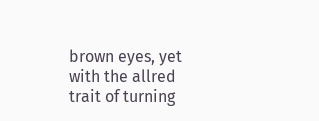brown eyes, yet with the allred trait of turning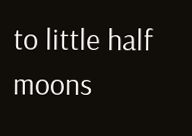to little half moons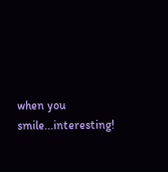when you smile...interesting!